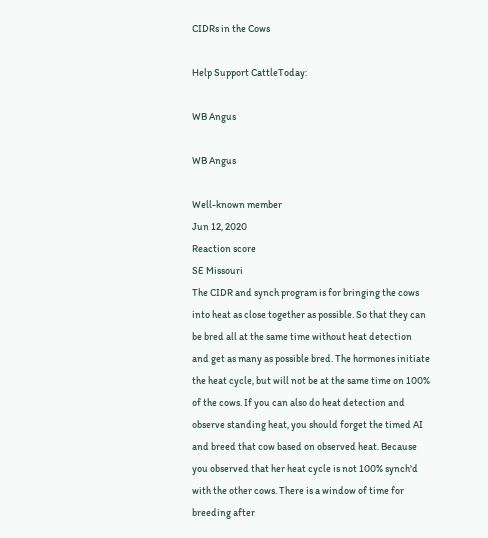CIDRs in the Cows

Help Support CattleToday:

WB Angus

WB Angus

Well-known member
Jun 12, 2020
Reaction score
SE Missouri
The CIDR and synch program is for bringing the cows into heat as close together as possible. So that they can be bred all at the same time without heat detection and get as many as possible bred. The hormones initiate the heat cycle, but will not be at the same time on 100% of the cows. If you can also do heat detection and observe standing heat, you should forget the timed AI and breed that cow based on observed heat. Because you observed that her heat cycle is not 100% synch'd with the other cows. There is a window of time for breeding after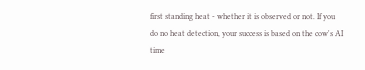first standing heat - whether it is observed or not. If you do no heat detection, your success is based on the cow's AI time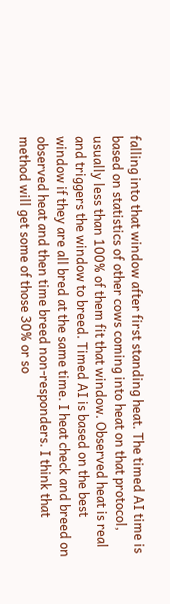falling into that window after first standing heat. The timed AI time is based on statistics of other cows coming into heat on that protocol, usually less than 100% of them fit that window. Observed heat is real and triggers the window to breed. Timed AI is based on the best window if they are all bred at the same time. I heat check and breed on observed heat and then time breed non-responders. I think that method will get some of those 30% or so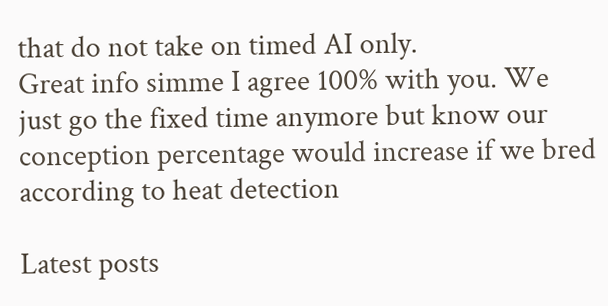that do not take on timed AI only.
Great info simme I agree 100% with you. We just go the fixed time anymore but know our conception percentage would increase if we bred according to heat detection

Latest posts